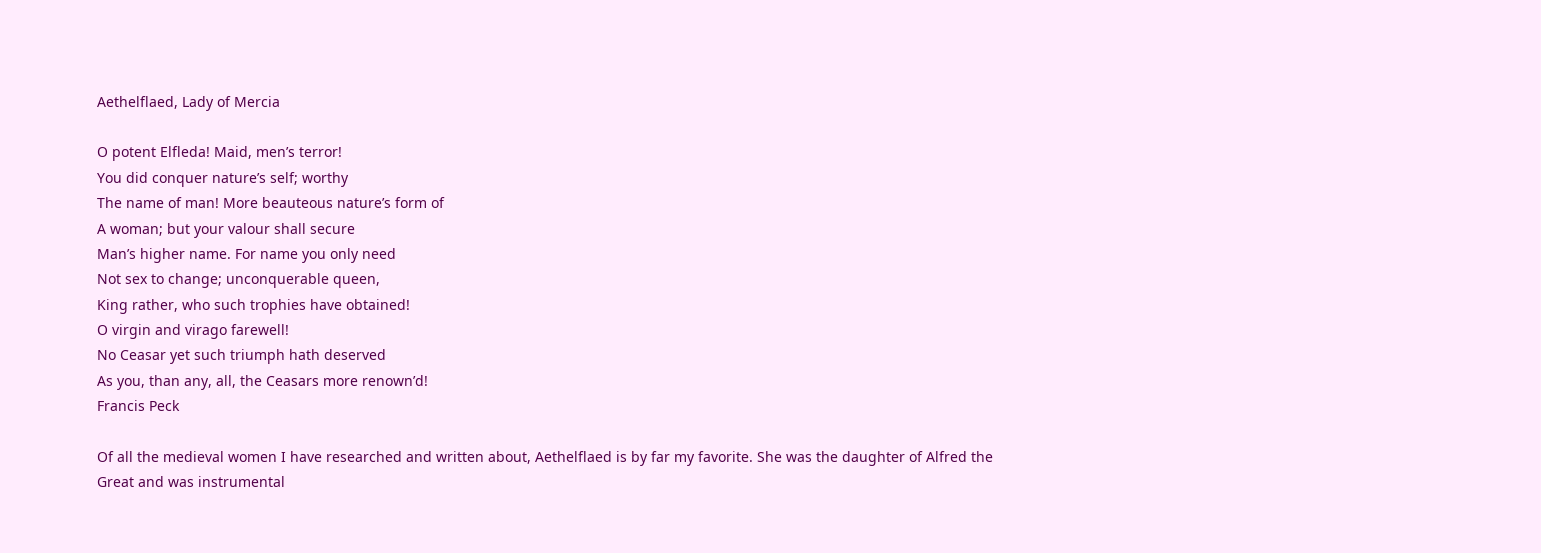Aethelflaed, Lady of Mercia

O potent Elfleda! Maid, men’s terror!
You did conquer nature’s self; worthy
The name of man! More beauteous nature’s form of
A woman; but your valour shall secure
Man’s higher name. For name you only need
Not sex to change; unconquerable queen,
King rather, who such trophies have obtained!
O virgin and virago farewell!
No Ceasar yet such triumph hath deserved
As you, than any, all, the Ceasars more renown’d!
Francis Peck

Of all the medieval women I have researched and written about, Aethelflaed is by far my favorite. She was the daughter of Alfred the Great and was instrumental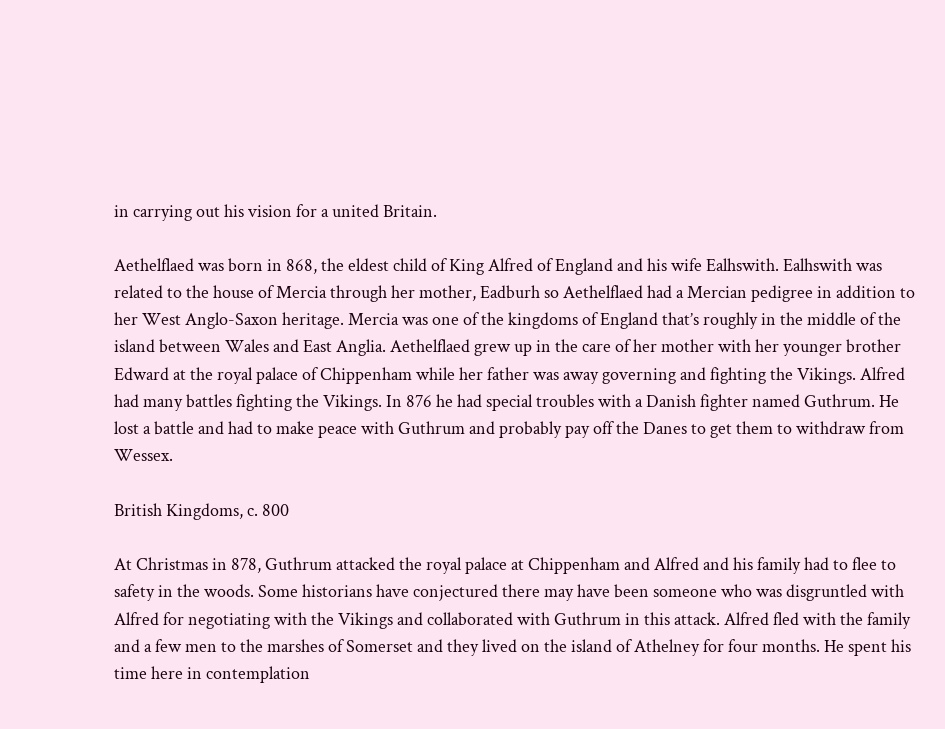in carrying out his vision for a united Britain.

Aethelflaed was born in 868, the eldest child of King Alfred of England and his wife Ealhswith. Ealhswith was related to the house of Mercia through her mother, Eadburh so Aethelflaed had a Mercian pedigree in addition to her West Anglo-Saxon heritage. Mercia was one of the kingdoms of England that’s roughly in the middle of the island between Wales and East Anglia. Aethelflaed grew up in the care of her mother with her younger brother Edward at the royal palace of Chippenham while her father was away governing and fighting the Vikings. Alfred had many battles fighting the Vikings. In 876 he had special troubles with a Danish fighter named Guthrum. He lost a battle and had to make peace with Guthrum and probably pay off the Danes to get them to withdraw from Wessex.

British Kingdoms, c. 800

At Christmas in 878, Guthrum attacked the royal palace at Chippenham and Alfred and his family had to flee to safety in the woods. Some historians have conjectured there may have been someone who was disgruntled with Alfred for negotiating with the Vikings and collaborated with Guthrum in this attack. Alfred fled with the family and a few men to the marshes of Somerset and they lived on the island of Athelney for four months. He spent his time here in contemplation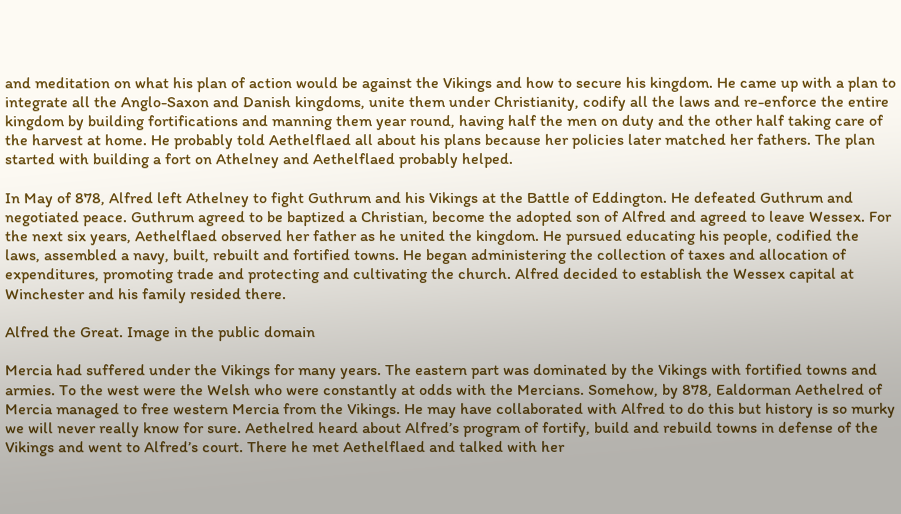and meditation on what his plan of action would be against the Vikings and how to secure his kingdom. He came up with a plan to integrate all the Anglo-Saxon and Danish kingdoms, unite them under Christianity, codify all the laws and re-enforce the entire kingdom by building fortifications and manning them year round, having half the men on duty and the other half taking care of the harvest at home. He probably told Aethelflaed all about his plans because her policies later matched her fathers. The plan started with building a fort on Athelney and Aethelflaed probably helped.

In May of 878, Alfred left Athelney to fight Guthrum and his Vikings at the Battle of Eddington. He defeated Guthrum and negotiated peace. Guthrum agreed to be baptized a Christian, become the adopted son of Alfred and agreed to leave Wessex. For the next six years, Aethelflaed observed her father as he united the kingdom. He pursued educating his people, codified the laws, assembled a navy, built, rebuilt and fortified towns. He began administering the collection of taxes and allocation of expenditures, promoting trade and protecting and cultivating the church. Alfred decided to establish the Wessex capital at Winchester and his family resided there.

Alfred the Great. Image in the public domain

Mercia had suffered under the Vikings for many years. The eastern part was dominated by the Vikings with fortified towns and armies. To the west were the Welsh who were constantly at odds with the Mercians. Somehow, by 878, Ealdorman Aethelred of Mercia managed to free western Mercia from the Vikings. He may have collaborated with Alfred to do this but history is so murky we will never really know for sure. Aethelred heard about Alfred’s program of fortify, build and rebuild towns in defense of the Vikings and went to Alfred’s court. There he met Aethelflaed and talked with her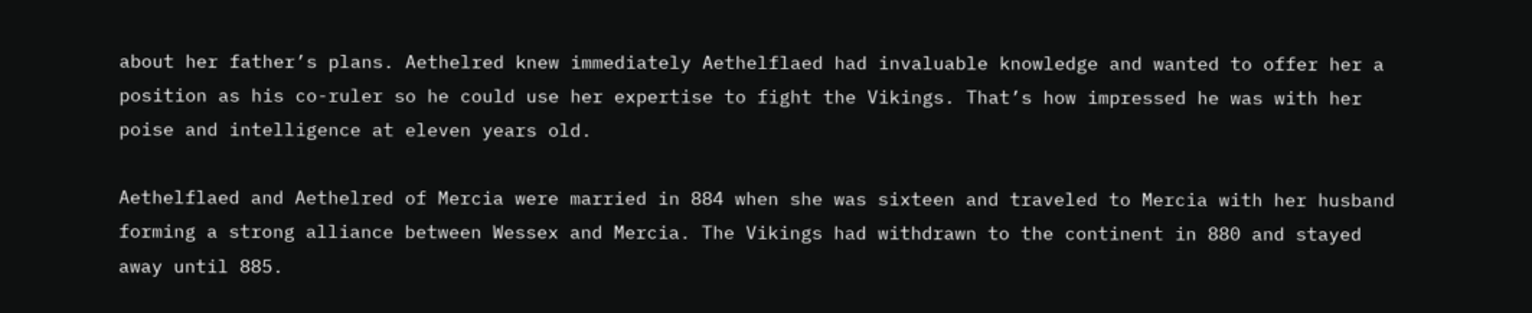about her father’s plans. Aethelred knew immediately Aethelflaed had invaluable knowledge and wanted to offer her a position as his co-ruler so he could use her expertise to fight the Vikings. That’s how impressed he was with her poise and intelligence at eleven years old.

Aethelflaed and Aethelred of Mercia were married in 884 when she was sixteen and traveled to Mercia with her husband forming a strong alliance between Wessex and Mercia. The Vikings had withdrawn to the continent in 880 and stayed away until 885.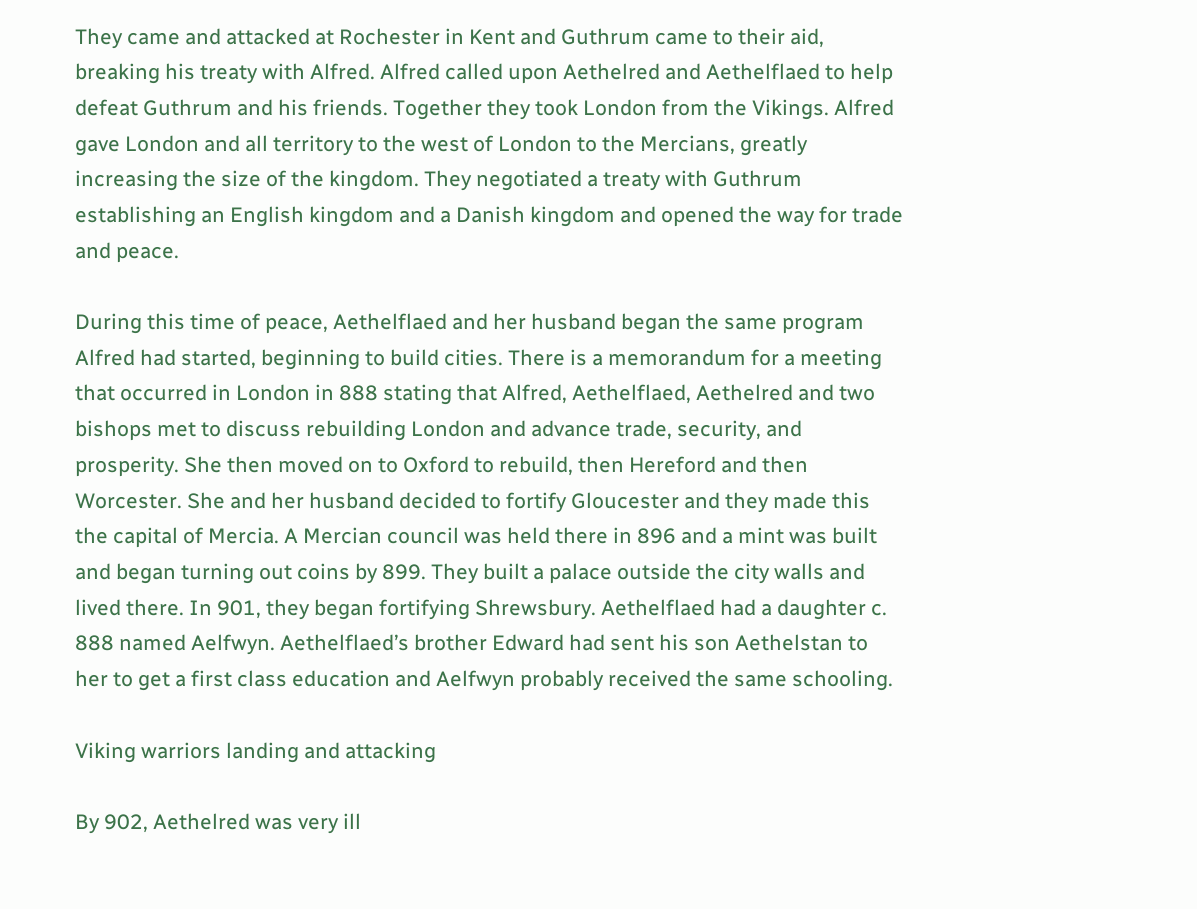They came and attacked at Rochester in Kent and Guthrum came to their aid, breaking his treaty with Alfred. Alfred called upon Aethelred and Aethelflaed to help defeat Guthrum and his friends. Together they took London from the Vikings. Alfred gave London and all territory to the west of London to the Mercians, greatly increasing the size of the kingdom. They negotiated a treaty with Guthrum establishing an English kingdom and a Danish kingdom and opened the way for trade and peace.

During this time of peace, Aethelflaed and her husband began the same program Alfred had started, beginning to build cities. There is a memorandum for a meeting that occurred in London in 888 stating that Alfred, Aethelflaed, Aethelred and two bishops met to discuss rebuilding London and advance trade, security, and prosperity. She then moved on to Oxford to rebuild, then Hereford and then Worcester. She and her husband decided to fortify Gloucester and they made this the capital of Mercia. A Mercian council was held there in 896 and a mint was built and began turning out coins by 899. They built a palace outside the city walls and lived there. In 901, they began fortifying Shrewsbury. Aethelflaed had a daughter c. 888 named Aelfwyn. Aethelflaed’s brother Edward had sent his son Aethelstan to her to get a first class education and Aelfwyn probably received the same schooling.

Viking warriors landing and attacking

By 902, Aethelred was very ill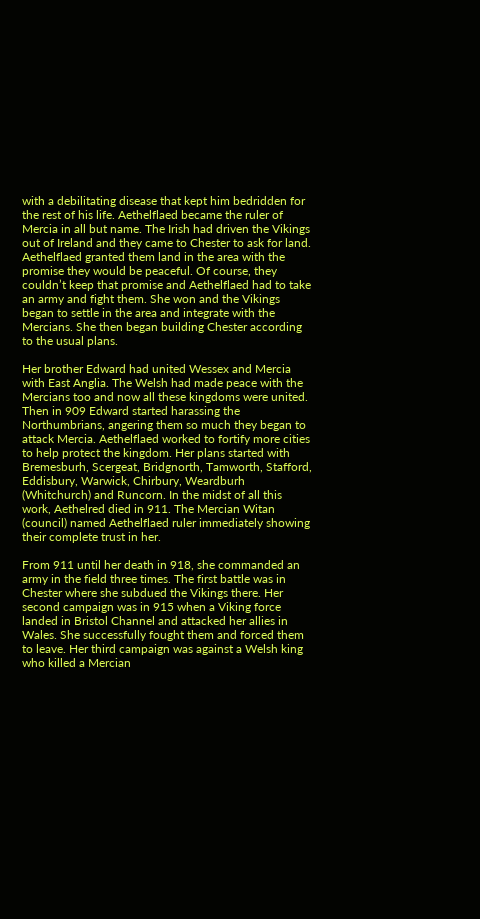with a debilitating disease that kept him bedridden for the rest of his life. Aethelflaed became the ruler of Mercia in all but name. The Irish had driven the Vikings out of Ireland and they came to Chester to ask for land. Aethelflaed granted them land in the area with the promise they would be peaceful. Of course, they couldn’t keep that promise and Aethelflaed had to take an army and fight them. She won and the Vikings began to settle in the area and integrate with the Mercians. She then began building Chester according to the usual plans.

Her brother Edward had united Wessex and Mercia with East Anglia. The Welsh had made peace with the Mercians too and now all these kingdoms were united. Then in 909 Edward started harassing the Northumbrians, angering them so much they began to attack Mercia. Aethelflaed worked to fortify more cities to help protect the kingdom. Her plans started with Bremesburh, Scergeat, Bridgnorth, Tamworth, Stafford, Eddisbury, Warwick, Chirbury, Weardburh (Whitchurch) and Runcorn. In the midst of all this work, Aethelred died in 911. The Mercian Witan (council) named Aethelflaed ruler immediately showing their complete trust in her.

From 911 until her death in 918, she commanded an army in the field three times. The first battle was in Chester where she subdued the Vikings there. Her second campaign was in 915 when a Viking force landed in Bristol Channel and attacked her allies in Wales. She successfully fought them and forced them to leave. Her third campaign was against a Welsh king who killed a Mercian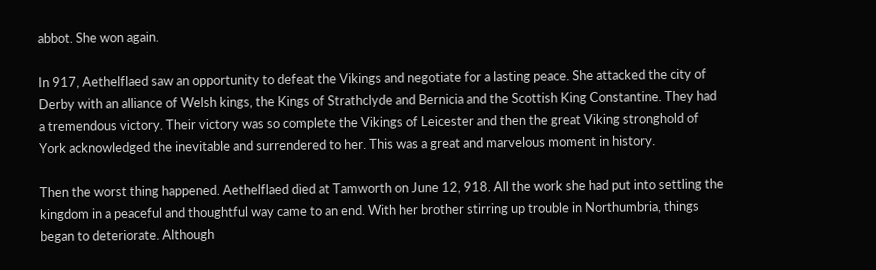abbot. She won again.

In 917, Aethelflaed saw an opportunity to defeat the Vikings and negotiate for a lasting peace. She attacked the city of Derby with an alliance of Welsh kings, the Kings of Strathclyde and Bernicia and the Scottish King Constantine. They had a tremendous victory. Their victory was so complete the Vikings of Leicester and then the great Viking stronghold of York acknowledged the inevitable and surrendered to her. This was a great and marvelous moment in history.

Then the worst thing happened. Aethelflaed died at Tamworth on June 12, 918. All the work she had put into settling the kingdom in a peaceful and thoughtful way came to an end. With her brother stirring up trouble in Northumbria, things began to deteriorate. Although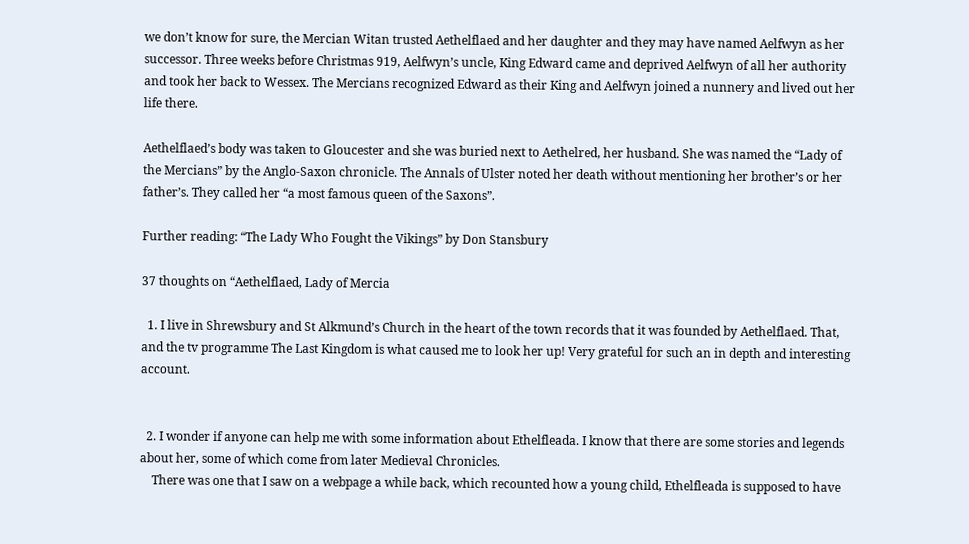we don’t know for sure, the Mercian Witan trusted Aethelflaed and her daughter and they may have named Aelfwyn as her successor. Three weeks before Christmas 919, Aelfwyn’s uncle, King Edward came and deprived Aelfwyn of all her authority and took her back to Wessex. The Mercians recognized Edward as their King and Aelfwyn joined a nunnery and lived out her life there.

Aethelflaed’s body was taken to Gloucester and she was buried next to Aethelred, her husband. She was named the “Lady of the Mercians” by the Anglo-Saxon chronicle. The Annals of Ulster noted her death without mentioning her brother’s or her father’s. They called her “a most famous queen of the Saxons”.

Further reading: “The Lady Who Fought the Vikings” by Don Stansbury

37 thoughts on “Aethelflaed, Lady of Mercia

  1. I live in Shrewsbury and St Alkmund’s Church in the heart of the town records that it was founded by Aethelflaed. That, and the tv programme The Last Kingdom is what caused me to look her up! Very grateful for such an in depth and interesting account.


  2. I wonder if anyone can help me with some information about Ethelfleada. I know that there are some stories and legends about her, some of which come from later Medieval Chronicles.
    There was one that I saw on a webpage a while back, which recounted how a young child, Ethelfleada is supposed to have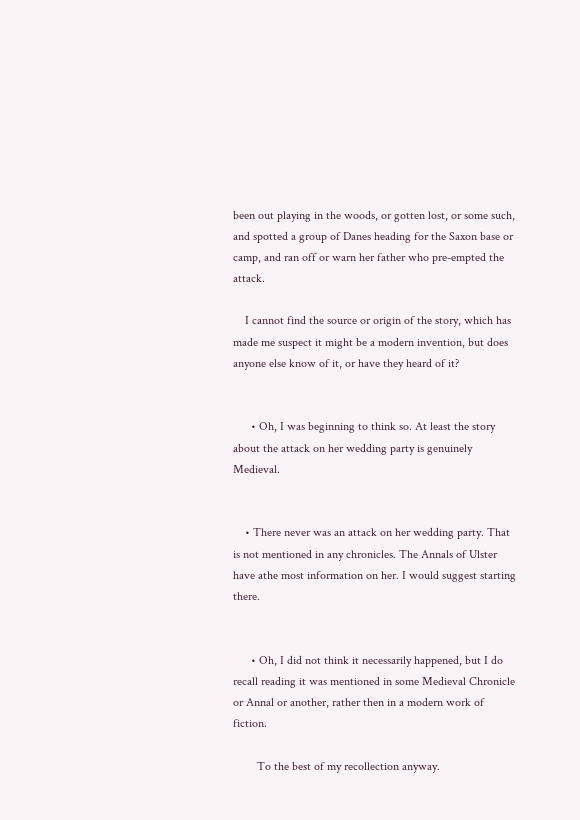been out playing in the woods, or gotten lost, or some such, and spotted a group of Danes heading for the Saxon base or camp, and ran off or warn her father who pre-empted the attack.

    I cannot find the source or origin of the story, which has made me suspect it might be a modern invention, but does anyone else know of it, or have they heard of it?


      • Oh, I was beginning to think so. At least the story about the attack on her wedding party is genuinely Medieval.


    • There never was an attack on her wedding party. That is not mentioned in any chronicles. The Annals of Ulster have athe most information on her. I would suggest starting there.


      • Oh, I did not think it necessarily happened, but I do recall reading it was mentioned in some Medieval Chronicle or Annal or another, rather then in a modern work of fiction.

        To the best of my recollection anyway.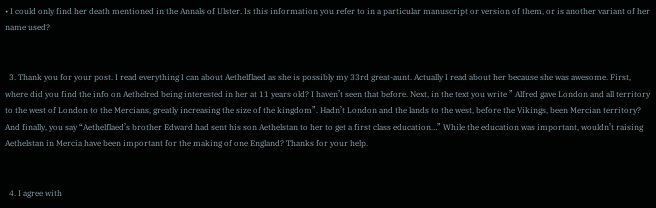• I could only find her death mentioned in the Annals of Ulster. Is this information you refer to in a particular manuscript or version of them, or is another variant of her name used?


  3. Thank you for your post. I read everything I can about Aethelflaed as she is possibly my 33rd great-aunt. Actually I read about her because she was awesome. First, where did you find the info on Aethelred being interested in her at 11 years old? I haven’t seen that before. Next, in the text you write ” Alfred gave London and all territory to the west of London to the Mercians, greatly increasing the size of the kingdom”. Hadn’t London and the lands to the west, before the Vikings, been Mercian territory? And finally, you say “Aethelflaed’s brother Edward had sent his son Aethelstan to her to get a first class education…” While the education was important, wouldn’t raising Aethelstan in Mercia have been important for the making of one England? Thanks for your help.


  4. I agree with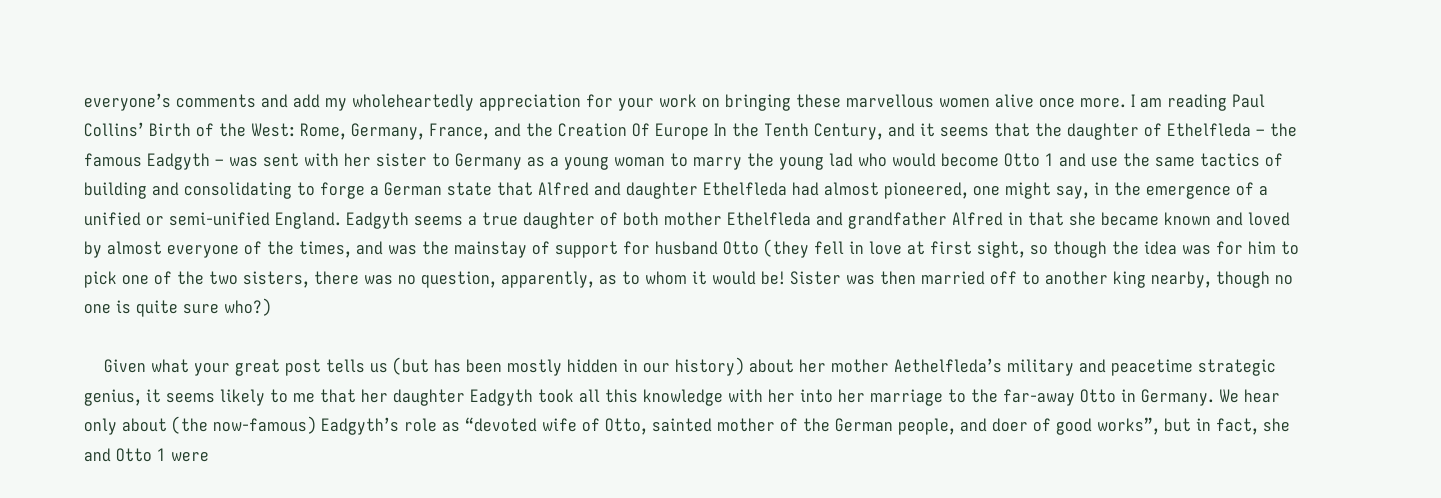everyone’s comments and add my wholeheartedly appreciation for your work on bringing these marvellous women alive once more. I am reading Paul Collins’ Birth of the West: Rome, Germany, France, and the Creation Of Europe In the Tenth Century, and it seems that the daughter of Ethelfleda – the famous Eadgyth – was sent with her sister to Germany as a young woman to marry the young lad who would become Otto 1 and use the same tactics of building and consolidating to forge a German state that Alfred and daughter Ethelfleda had almost pioneered, one might say, in the emergence of a unified or semi-unified England. Eadgyth seems a true daughter of both mother Ethelfleda and grandfather Alfred in that she became known and loved by almost everyone of the times, and was the mainstay of support for husband Otto (they fell in love at first sight, so though the idea was for him to pick one of the two sisters, there was no question, apparently, as to whom it would be! Sister was then married off to another king nearby, though no one is quite sure who?)

    Given what your great post tells us (but has been mostly hidden in our history) about her mother Aethelfleda’s military and peacetime strategic genius, it seems likely to me that her daughter Eadgyth took all this knowledge with her into her marriage to the far-away Otto in Germany. We hear only about (the now-famous) Eadgyth’s role as “devoted wife of Otto, sainted mother of the German people, and doer of good works”, but in fact, she and Otto 1 were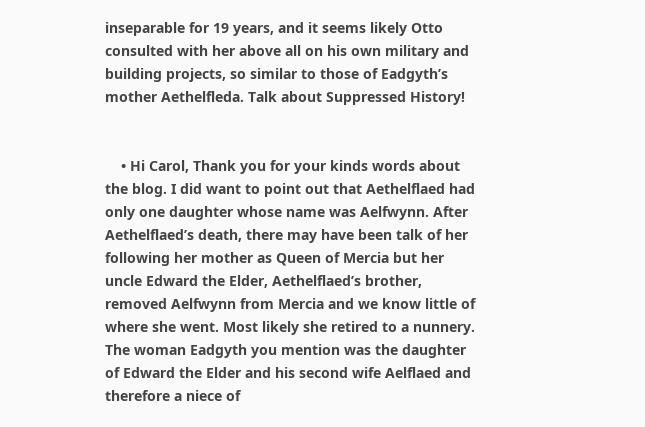inseparable for 19 years, and it seems likely Otto consulted with her above all on his own military and building projects, so similar to those of Eadgyth’s mother Aethelfleda. Talk about Suppressed History!


    • Hi Carol, Thank you for your kinds words about the blog. I did want to point out that Aethelflaed had only one daughter whose name was Aelfwynn. After Aethelflaed’s death, there may have been talk of her following her mother as Queen of Mercia but her uncle Edward the Elder, Aethelflaed’s brother, removed Aelfwynn from Mercia and we know little of where she went. Most likely she retired to a nunnery. The woman Eadgyth you mention was the daughter of Edward the Elder and his second wife Aelflaed and therefore a niece of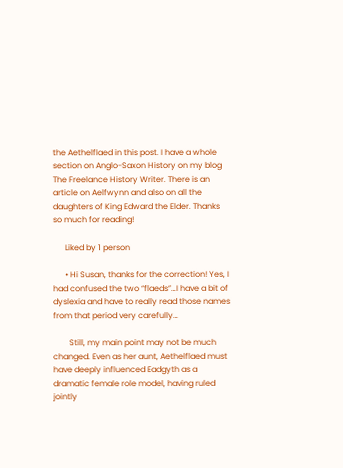the Aethelflaed in this post. I have a whole section on Anglo-Saxon History on my blog The Freelance History Writer. There is an article on Aelfwynn and also on all the daughters of King Edward the Elder. Thanks so much for reading!

      Liked by 1 person

      • Hi Susan, thanks for the correction! Yes, I had confused the two “flaeds”…I have a bit of dyslexia and have to really read those names from that period very carefully…

        Still, my main point may not be much changed. Even as her aunt, Aethelflaed must have deeply influenced Eadgyth as a dramatic female role model, having ruled jointly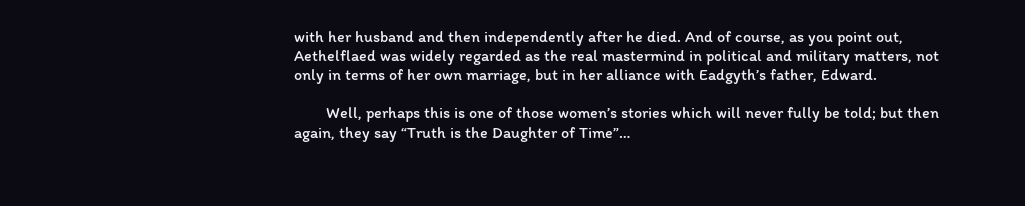with her husband and then independently after he died. And of course, as you point out, Aethelflaed was widely regarded as the real mastermind in political and military matters, not only in terms of her own marriage, but in her alliance with Eadgyth’s father, Edward.

        Well, perhaps this is one of those women’s stories which will never fully be told; but then again, they say “Truth is the Daughter of Time”…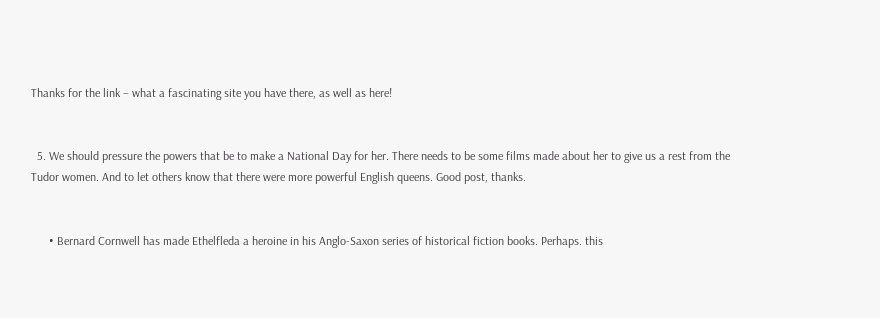Thanks for the link – what a fascinating site you have there, as well as here!


  5. We should pressure the powers that be to make a National Day for her. There needs to be some films made about her to give us a rest from the Tudor women. And to let others know that there were more powerful English queens. Good post, thanks.


      • Bernard Cornwell has made Ethelfleda a heroine in his Anglo-Saxon series of historical fiction books. Perhaps. this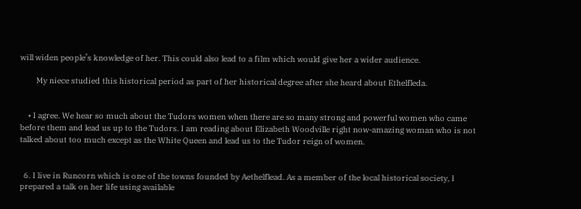will widen people’s knowledge of her. This could also lead to a film which would give her a wider audience.

        My niece studied this historical period as part of her historical degree after she heard about Ethelfleda.


    • I agree. We hear so much about the Tudors women when there are so many strong and powerful women who came before them and lead us up to the Tudors. I am reading about Elizabeth Woodville right now-amazing woman who is not talked about too much except as the White Queen and lead us to the Tudor reign of women.


  6. I live in Runcorn which is one of the towns founded by Aethelflead. As a member of the local historical society, I prepared a talk on her life using available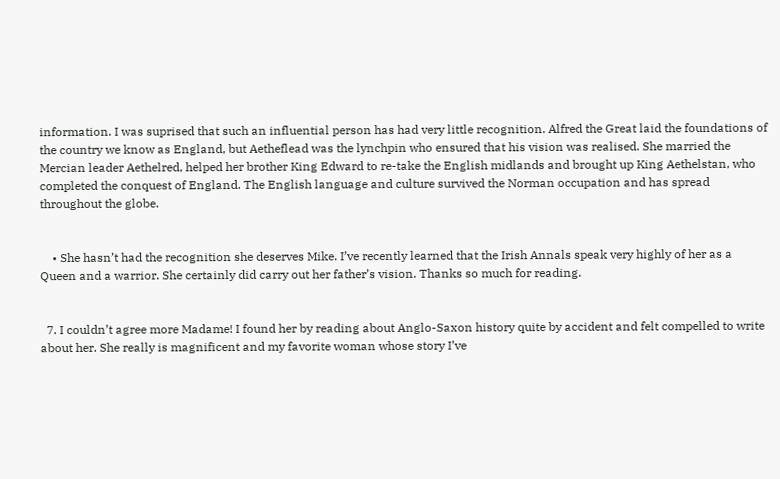information. I was suprised that such an influential person has had very little recognition. Alfred the Great laid the foundations of the country we know as England, but Aetheflead was the lynchpin who ensured that his vision was realised. She married the Mercian leader Aethelred, helped her brother King Edward to re-take the English midlands and brought up King Aethelstan, who completed the conquest of England. The English language and culture survived the Norman occupation and has spread throughout the globe.


    • She hasn’t had the recognition she deserves Mike. I’ve recently learned that the Irish Annals speak very highly of her as a Queen and a warrior. She certainly did carry out her father’s vision. Thanks so much for reading.


  7. I couldn’t agree more Madame! I found her by reading about Anglo-Saxon history quite by accident and felt compelled to write about her. She really is magnificent and my favorite woman whose story I’ve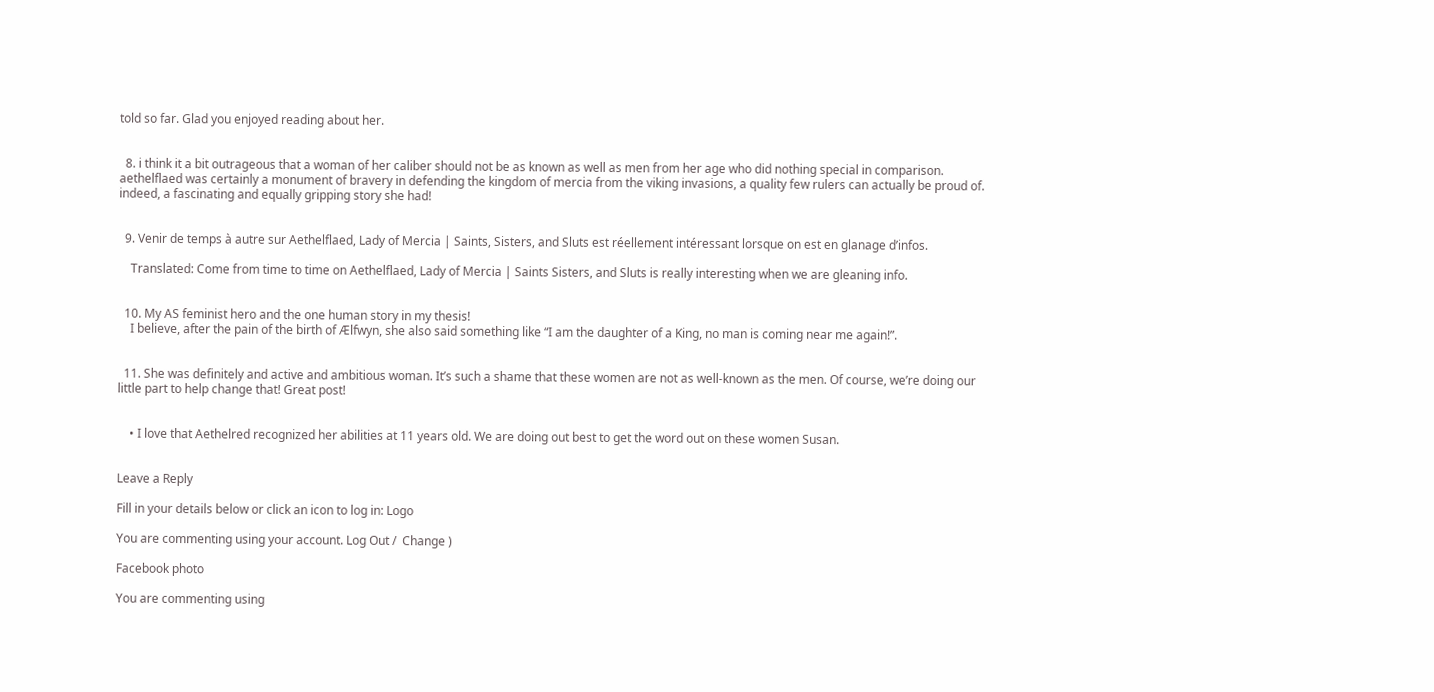told so far. Glad you enjoyed reading about her.


  8. i think it a bit outrageous that a woman of her caliber should not be as known as well as men from her age who did nothing special in comparison. aethelflaed was certainly a monument of bravery in defending the kingdom of mercia from the viking invasions, a quality few rulers can actually be proud of. indeed, a fascinating and equally gripping story she had!


  9. Venir de temps à autre sur Aethelflaed, Lady of Mercia | Saints, Sisters, and Sluts est réellement intéressant lorsque on est en glanage d’infos.

    Translated: Come from time to time on Aethelflaed, Lady of Mercia | Saints Sisters, and Sluts is really interesting when we are gleaning info.


  10. My AS feminist hero and the one human story in my thesis!
    I believe, after the pain of the birth of Ælfwyn, she also said something like “I am the daughter of a King, no man is coming near me again!”.


  11. She was definitely and active and ambitious woman. It’s such a shame that these women are not as well-known as the men. Of course, we’re doing our little part to help change that! Great post!


    • I love that Aethelred recognized her abilities at 11 years old. We are doing out best to get the word out on these women Susan.


Leave a Reply

Fill in your details below or click an icon to log in: Logo

You are commenting using your account. Log Out /  Change )

Facebook photo

You are commenting using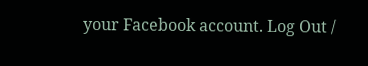your Facebook account. Log Out /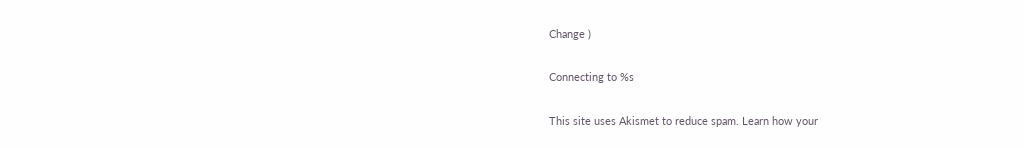Change )

Connecting to %s

This site uses Akismet to reduce spam. Learn how your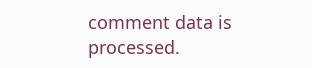comment data is processed.